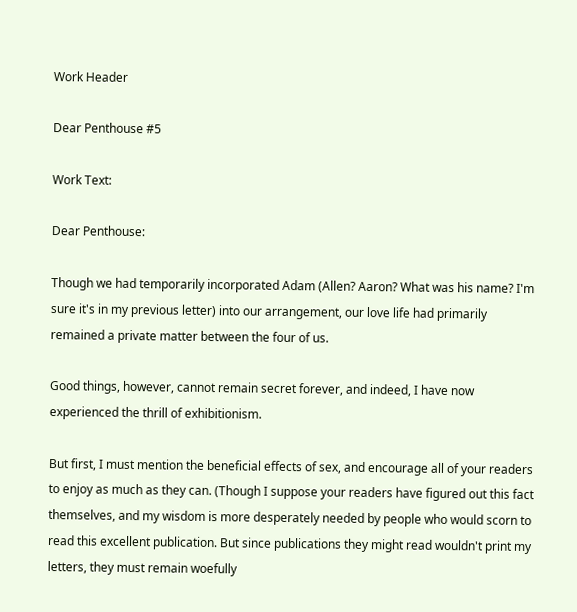Work Header

Dear Penthouse #5

Work Text:

Dear Penthouse:

Though we had temporarily incorporated Adam (Allen? Aaron? What was his name? I'm sure it's in my previous letter) into our arrangement, our love life had primarily remained a private matter between the four of us.

Good things, however, cannot remain secret forever, and indeed, I have now experienced the thrill of exhibitionism.

But first, I must mention the beneficial effects of sex, and encourage all of your readers to enjoy as much as they can. (Though I suppose your readers have figured out this fact themselves, and my wisdom is more desperately needed by people who would scorn to read this excellent publication. But since publications they might read wouldn't print my letters, they must remain woefully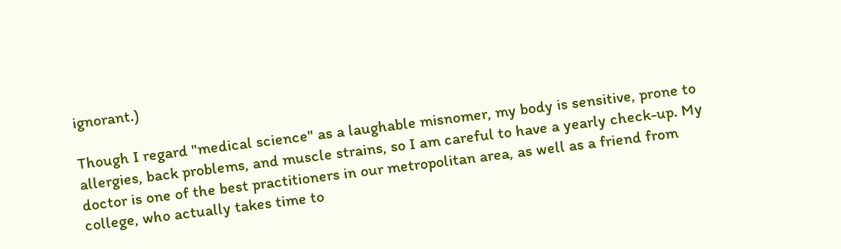ignorant.)

Though I regard "medical science" as a laughable misnomer, my body is sensitive, prone to allergies, back problems, and muscle strains, so I am careful to have a yearly check-up. My doctor is one of the best practitioners in our metropolitan area, as well as a friend from college, who actually takes time to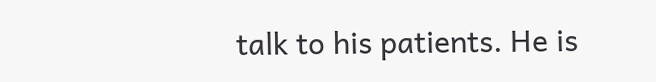talk to his patients. He is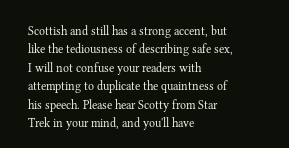Scottish and still has a strong accent, but like the tediousness of describing safe sex, I will not confuse your readers with attempting to duplicate the quaintness of his speech. Please hear Scotty from Star Trek in your mind, and you'll have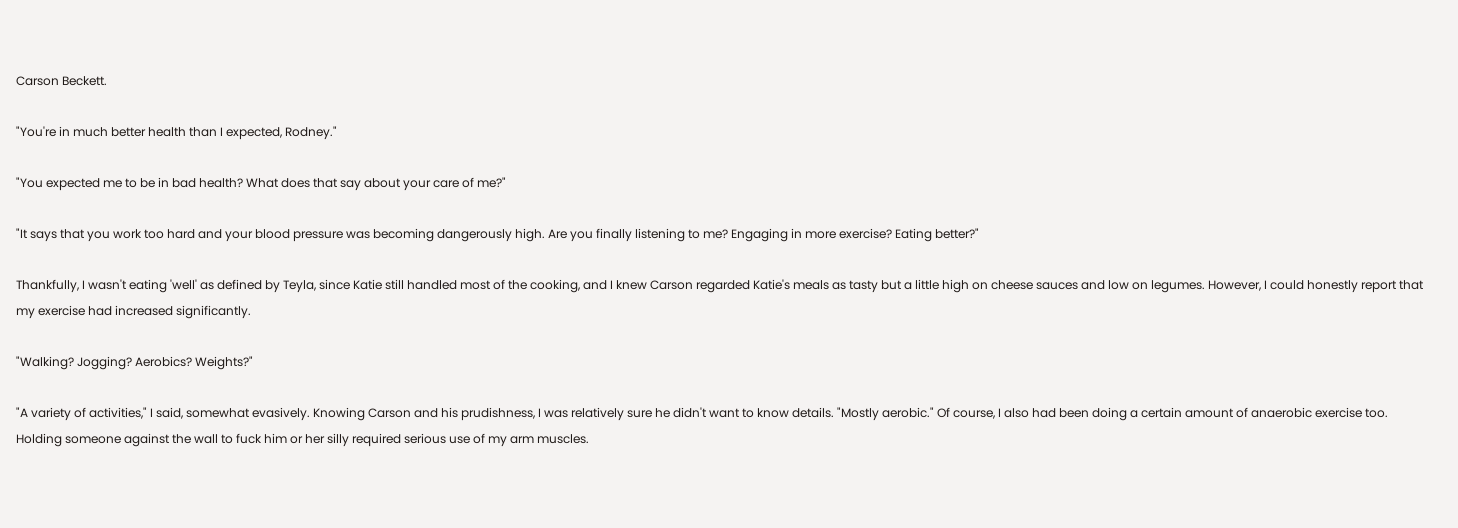Carson Beckett.

"You're in much better health than I expected, Rodney."

"You expected me to be in bad health? What does that say about your care of me?"

"It says that you work too hard and your blood pressure was becoming dangerously high. Are you finally listening to me? Engaging in more exercise? Eating better?"

Thankfully, I wasn't eating 'well' as defined by Teyla, since Katie still handled most of the cooking, and I knew Carson regarded Katie's meals as tasty but a little high on cheese sauces and low on legumes. However, I could honestly report that my exercise had increased significantly.

"Walking? Jogging? Aerobics? Weights?"

"A variety of activities," I said, somewhat evasively. Knowing Carson and his prudishness, I was relatively sure he didn't want to know details. "Mostly aerobic." Of course, I also had been doing a certain amount of anaerobic exercise too. Holding someone against the wall to fuck him or her silly required serious use of my arm muscles.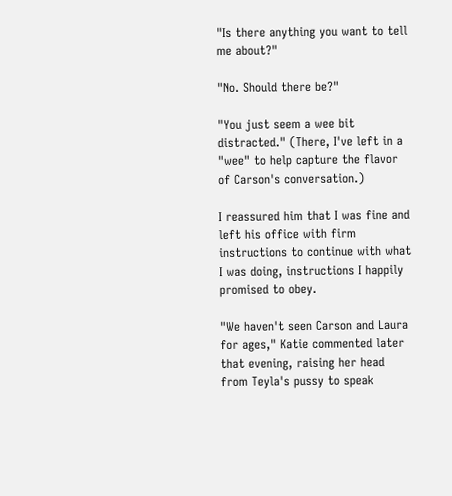"Is there anything you want to tell me about?"

"No. Should there be?"

"You just seem a wee bit distracted." (There, I've left in a "wee" to help capture the flavor of Carson's conversation.)

I reassured him that I was fine and left his office with firm instructions to continue with what I was doing, instructions I happily promised to obey.

"We haven't seen Carson and Laura for ages," Katie commented later that evening, raising her head from Teyla's pussy to speak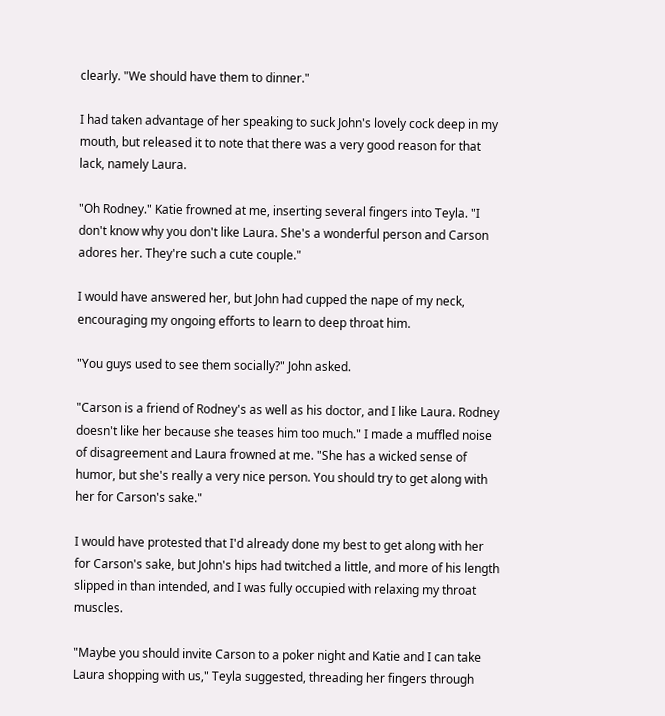clearly. "We should have them to dinner."

I had taken advantage of her speaking to suck John's lovely cock deep in my mouth, but released it to note that there was a very good reason for that lack, namely Laura.

"Oh Rodney." Katie frowned at me, inserting several fingers into Teyla. "I don't know why you don't like Laura. She's a wonderful person and Carson adores her. They're such a cute couple."

I would have answered her, but John had cupped the nape of my neck, encouraging my ongoing efforts to learn to deep throat him.

"You guys used to see them socially?" John asked.

"Carson is a friend of Rodney's as well as his doctor, and I like Laura. Rodney doesn't like her because she teases him too much." I made a muffled noise of disagreement and Laura frowned at me. "She has a wicked sense of humor, but she's really a very nice person. You should try to get along with her for Carson's sake."

I would have protested that I'd already done my best to get along with her for Carson's sake, but John's hips had twitched a little, and more of his length slipped in than intended, and I was fully occupied with relaxing my throat muscles.

"Maybe you should invite Carson to a poker night and Katie and I can take Laura shopping with us," Teyla suggested, threading her fingers through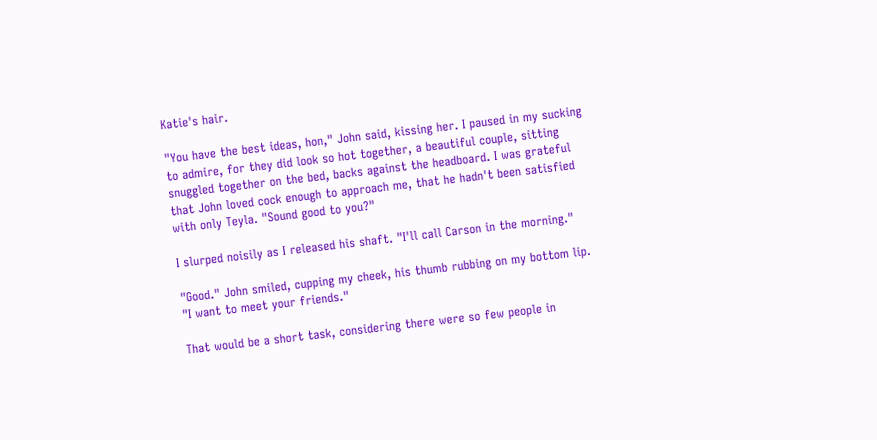Katie's hair.

"You have the best ideas, hon," John said, kissing her. I paused in my sucking to admire, for they did look so hot together, a beautiful couple, sitting snuggled together on the bed, backs against the headboard. I was grateful that John loved cock enough to approach me, that he hadn't been satisfied with only Teyla. "Sound good to you?"

I slurped noisily as I released his shaft. "I'll call Carson in the morning."

"Good." John smiled, cupping my cheek, his thumb rubbing on my bottom lip. "I want to meet your friends."

That would be a short task, considering there were so few people in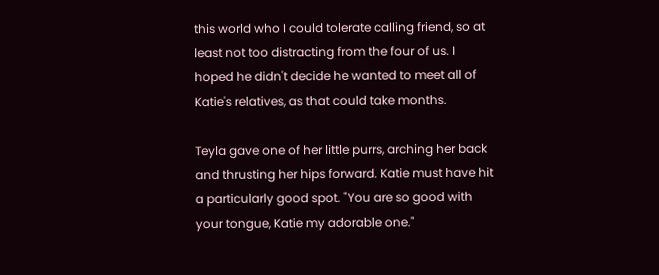this world who I could tolerate calling friend, so at least not too distracting from the four of us. I hoped he didn't decide he wanted to meet all of Katie's relatives, as that could take months.

Teyla gave one of her little purrs, arching her back and thrusting her hips forward. Katie must have hit a particularly good spot. "You are so good with your tongue, Katie my adorable one."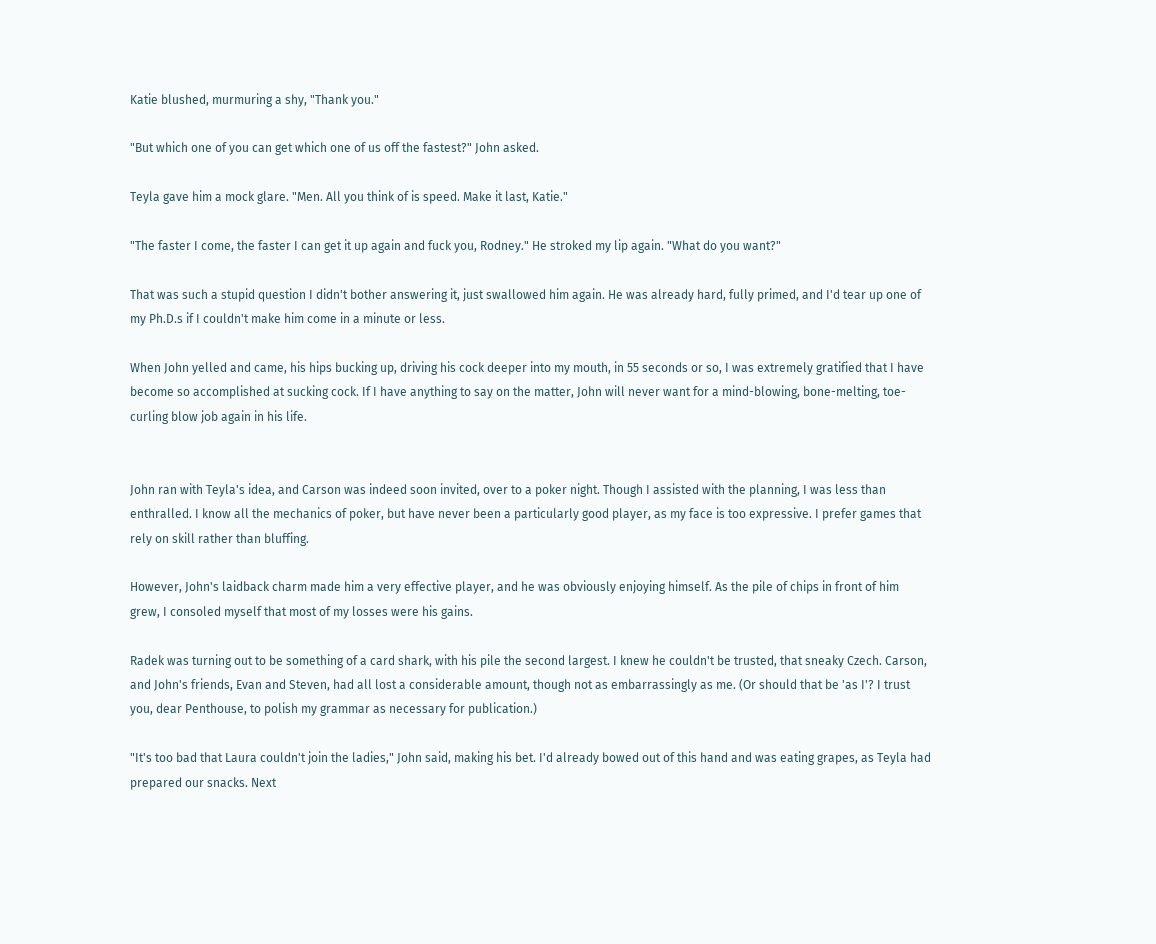Katie blushed, murmuring a shy, "Thank you."

"But which one of you can get which one of us off the fastest?" John asked.

Teyla gave him a mock glare. "Men. All you think of is speed. Make it last, Katie."

"The faster I come, the faster I can get it up again and fuck you, Rodney." He stroked my lip again. "What do you want?"

That was such a stupid question I didn't bother answering it, just swallowed him again. He was already hard, fully primed, and I'd tear up one of my Ph.D.s if I couldn't make him come in a minute or less.

When John yelled and came, his hips bucking up, driving his cock deeper into my mouth, in 55 seconds or so, I was extremely gratified that I have become so accomplished at sucking cock. If I have anything to say on the matter, John will never want for a mind-blowing, bone-melting, toe-curling blow job again in his life.


John ran with Teyla's idea, and Carson was indeed soon invited, over to a poker night. Though I assisted with the planning, I was less than enthralled. I know all the mechanics of poker, but have never been a particularly good player, as my face is too expressive. I prefer games that rely on skill rather than bluffing.

However, John's laidback charm made him a very effective player, and he was obviously enjoying himself. As the pile of chips in front of him grew, I consoled myself that most of my losses were his gains.

Radek was turning out to be something of a card shark, with his pile the second largest. I knew he couldn't be trusted, that sneaky Czech. Carson, and John's friends, Evan and Steven, had all lost a considerable amount, though not as embarrassingly as me. (Or should that be 'as I'? I trust you, dear Penthouse, to polish my grammar as necessary for publication.)

"It's too bad that Laura couldn't join the ladies," John said, making his bet. I'd already bowed out of this hand and was eating grapes, as Teyla had prepared our snacks. Next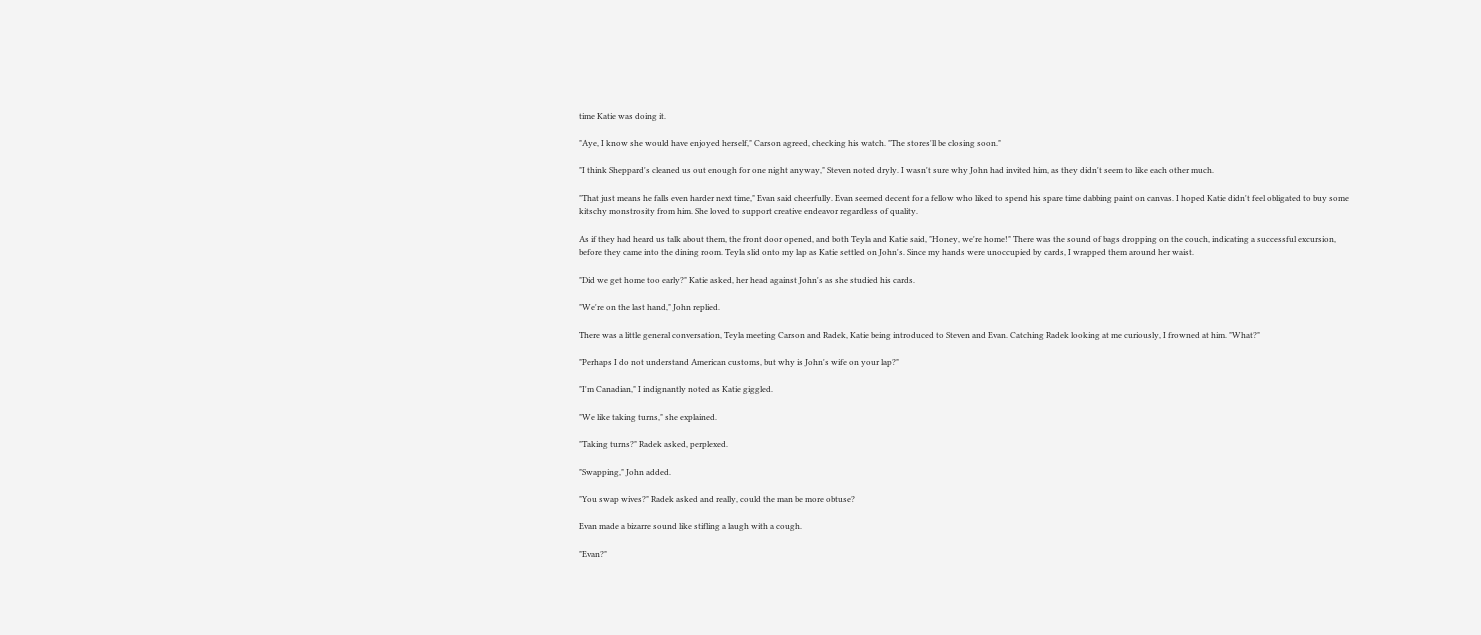time Katie was doing it.

"Aye, I know she would have enjoyed herself," Carson agreed, checking his watch. "The stores'll be closing soon."

"I think Sheppard's cleaned us out enough for one night anyway," Steven noted dryly. I wasn't sure why John had invited him, as they didn't seem to like each other much.

"That just means he falls even harder next time," Evan said cheerfully. Evan seemed decent for a fellow who liked to spend his spare time dabbing paint on canvas. I hoped Katie didn't feel obligated to buy some kitschy monstrosity from him. She loved to support creative endeavor regardless of quality.

As if they had heard us talk about them, the front door opened, and both Teyla and Katie said, "Honey, we're home!" There was the sound of bags dropping on the couch, indicating a successful excursion, before they came into the dining room. Teyla slid onto my lap as Katie settled on John's. Since my hands were unoccupied by cards, I wrapped them around her waist.

"Did we get home too early?" Katie asked, her head against John's as she studied his cards.

"We're on the last hand," John replied.

There was a little general conversation, Teyla meeting Carson and Radek, Katie being introduced to Steven and Evan. Catching Radek looking at me curiously, I frowned at him. "What?"

"Perhaps I do not understand American customs, but why is John's wife on your lap?"

"I'm Canadian," I indignantly noted as Katie giggled.

"We like taking turns," she explained.

"Taking turns?" Radek asked, perplexed.

"Swapping," John added.

"You swap wives?" Radek asked and really, could the man be more obtuse?

Evan made a bizarre sound like stifling a laugh with a cough.

"Evan?"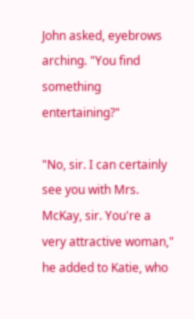John asked, eyebrows arching. "You find something entertaining?"

"No, sir. I can certainly see you with Mrs. McKay, sir. You're a very attractive woman," he added to Katie, who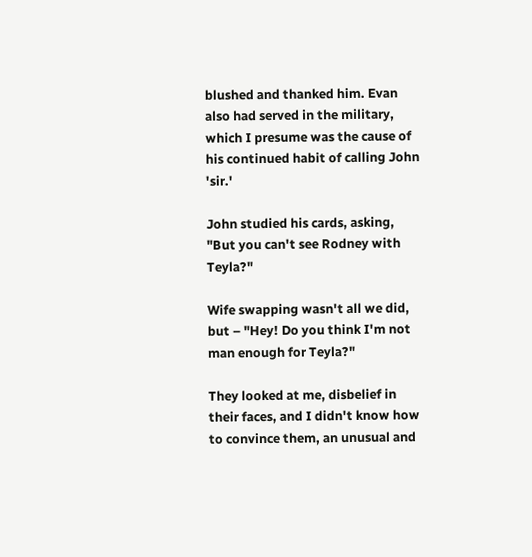blushed and thanked him. Evan also had served in the military, which I presume was the cause of his continued habit of calling John 'sir.'

John studied his cards, asking, "But you can't see Rodney with Teyla?"

Wife swapping wasn't all we did, but – "Hey! Do you think I'm not man enough for Teyla?"

They looked at me, disbelief in their faces, and I didn't know how to convince them, an unusual and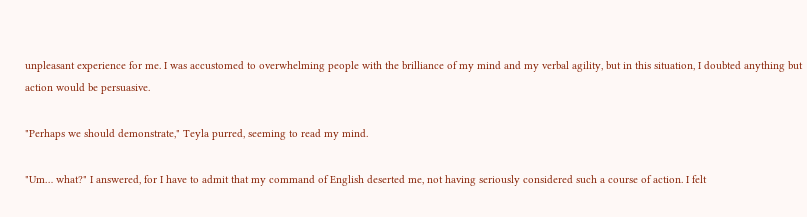unpleasant experience for me. I was accustomed to overwhelming people with the brilliance of my mind and my verbal agility, but in this situation, I doubted anything but action would be persuasive.

"Perhaps we should demonstrate," Teyla purred, seeming to read my mind.

"Um… what?" I answered, for I have to admit that my command of English deserted me, not having seriously considered such a course of action. I felt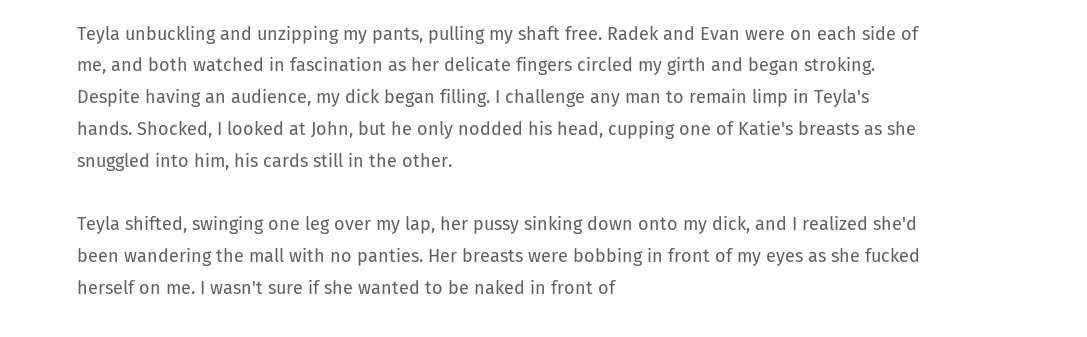Teyla unbuckling and unzipping my pants, pulling my shaft free. Radek and Evan were on each side of me, and both watched in fascination as her delicate fingers circled my girth and began stroking. Despite having an audience, my dick began filling. I challenge any man to remain limp in Teyla's hands. Shocked, I looked at John, but he only nodded his head, cupping one of Katie's breasts as she snuggled into him, his cards still in the other.

Teyla shifted, swinging one leg over my lap, her pussy sinking down onto my dick, and I realized she'd been wandering the mall with no panties. Her breasts were bobbing in front of my eyes as she fucked herself on me. I wasn't sure if she wanted to be naked in front of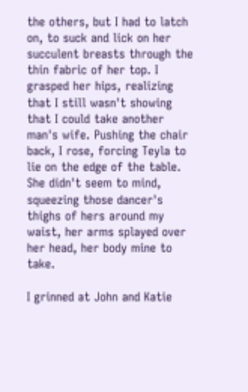the others, but I had to latch on, to suck and lick on her succulent breasts through the thin fabric of her top. I grasped her hips, realizing that I still wasn't showing that I could take another man's wife. Pushing the chair back, I rose, forcing Teyla to lie on the edge of the table. She didn't seem to mind, squeezing those dancer's thighs of hers around my waist, her arms splayed over her head, her body mine to take.

I grinned at John and Katie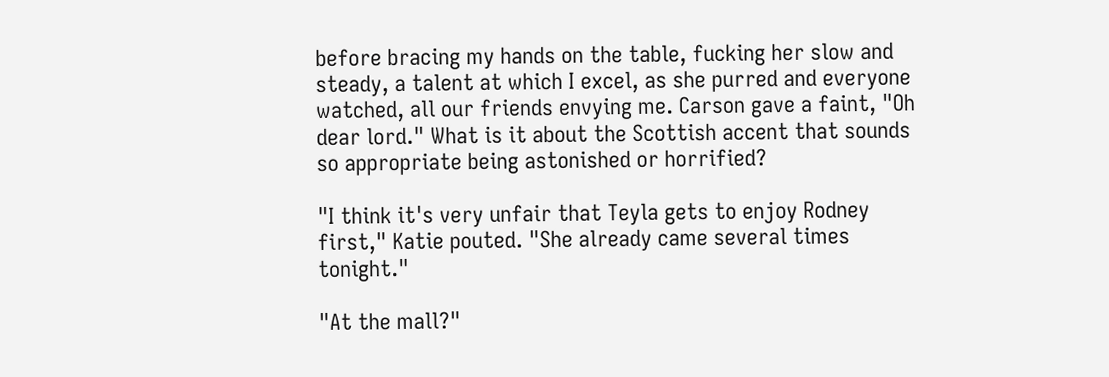before bracing my hands on the table, fucking her slow and steady, a talent at which I excel, as she purred and everyone watched, all our friends envying me. Carson gave a faint, "Oh dear lord." What is it about the Scottish accent that sounds so appropriate being astonished or horrified?

"I think it's very unfair that Teyla gets to enjoy Rodney first," Katie pouted. "She already came several times tonight."

"At the mall?"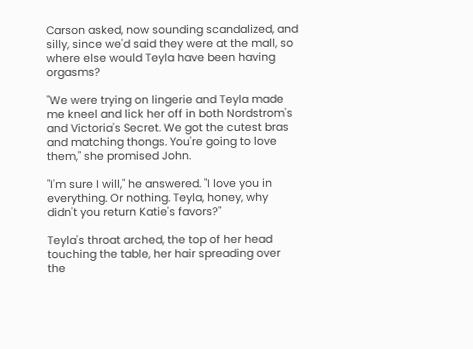Carson asked, now sounding scandalized, and silly, since we'd said they were at the mall, so where else would Teyla have been having orgasms?

"We were trying on lingerie and Teyla made me kneel and lick her off in both Nordstrom's and Victoria's Secret. We got the cutest bras and matching thongs. You're going to love them," she promised John.

"I'm sure I will," he answered. "I love you in everything. Or nothing. Teyla, honey, why didn't you return Katie's favors?"

Teyla's throat arched, the top of her head touching the table, her hair spreading over the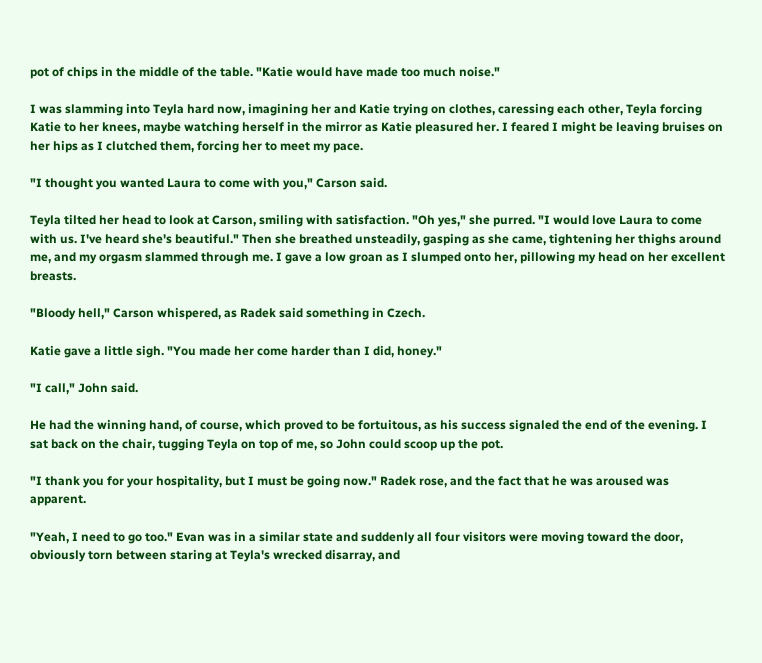pot of chips in the middle of the table. "Katie would have made too much noise."

I was slamming into Teyla hard now, imagining her and Katie trying on clothes, caressing each other, Teyla forcing Katie to her knees, maybe watching herself in the mirror as Katie pleasured her. I feared I might be leaving bruises on her hips as I clutched them, forcing her to meet my pace.

"I thought you wanted Laura to come with you," Carson said.

Teyla tilted her head to look at Carson, smiling with satisfaction. "Oh yes," she purred. "I would love Laura to come with us. I've heard she's beautiful." Then she breathed unsteadily, gasping as she came, tightening her thighs around me, and my orgasm slammed through me. I gave a low groan as I slumped onto her, pillowing my head on her excellent breasts.

"Bloody hell," Carson whispered, as Radek said something in Czech.

Katie gave a little sigh. "You made her come harder than I did, honey."

"I call," John said.

He had the winning hand, of course, which proved to be fortuitous, as his success signaled the end of the evening. I sat back on the chair, tugging Teyla on top of me, so John could scoop up the pot.

"I thank you for your hospitality, but I must be going now." Radek rose, and the fact that he was aroused was apparent.

"Yeah, I need to go too." Evan was in a similar state and suddenly all four visitors were moving toward the door, obviously torn between staring at Teyla's wrecked disarray, and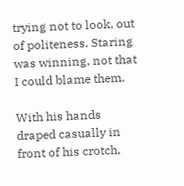trying not to look, out of politeness. Staring was winning, not that I could blame them.

With his hands draped casually in front of his crotch,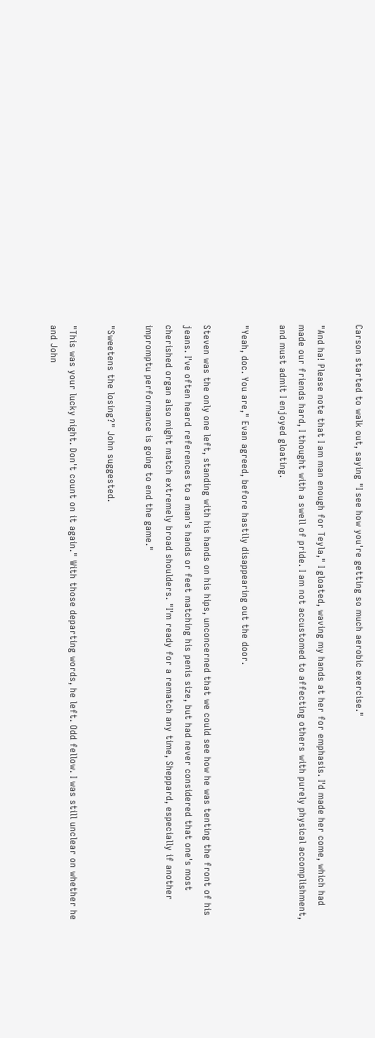Carson started to walk out, saying "I see how you're getting so much aerobic exercise."

"And ha! Please note that I am man enough for Teyla," I gloated, waving my hands at her for emphasis. I'd made her come, which had made our friends hard, I thought with a swell of pride. I am not accustomed to affecting others with purely physical accomplishment, and must admit I enjoyed gloating.

"Yeah, doc. You are," Evan agreed, before hastily disappearing out the door.

Steven was the only one left, standing with his hands on his hips, unconcerned that we could see how he was tenting the front of his jeans. I've often heard references to a man's hands or feet matching his penis size, but had never considered that one's most cherished organ also might match extremely broad shoulders. "I'm ready for a rematch any time, Sheppard, especially if another impromptu performance is going to end the game."

"Sweetens the losing?" John suggested.

"This was your lucky night. Don't count on it again." With those departing words, he left. Odd fellow. I was still unclear on whether he and John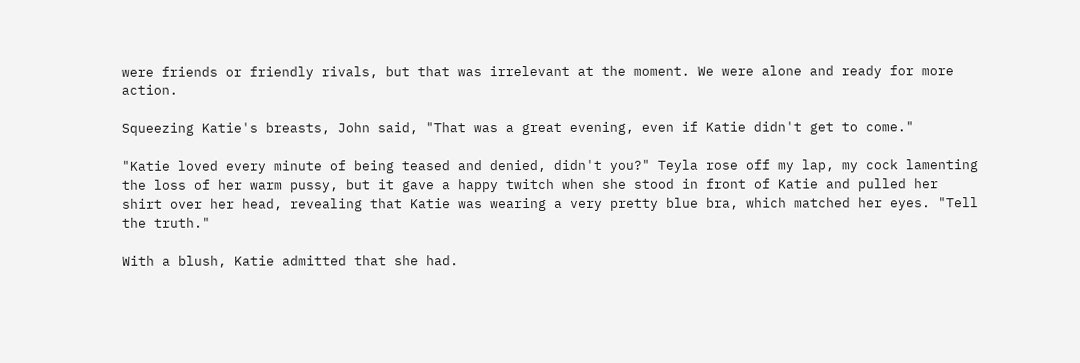were friends or friendly rivals, but that was irrelevant at the moment. We were alone and ready for more action.

Squeezing Katie's breasts, John said, "That was a great evening, even if Katie didn't get to come."

"Katie loved every minute of being teased and denied, didn't you?" Teyla rose off my lap, my cock lamenting the loss of her warm pussy, but it gave a happy twitch when she stood in front of Katie and pulled her shirt over her head, revealing that Katie was wearing a very pretty blue bra, which matched her eyes. "Tell the truth."

With a blush, Katie admitted that she had.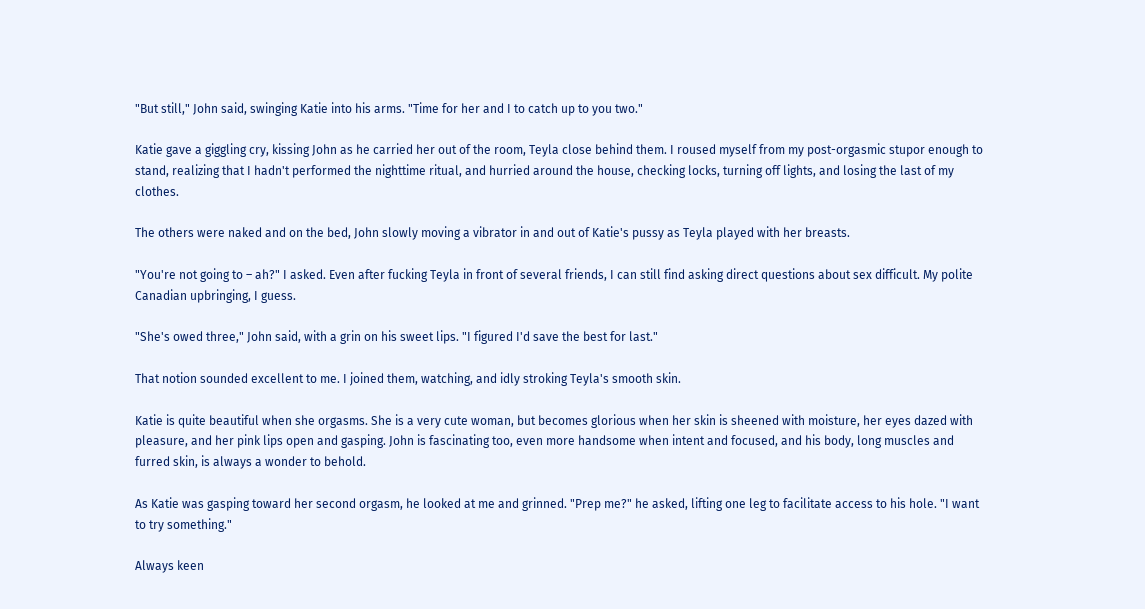"But still," John said, swinging Katie into his arms. "Time for her and I to catch up to you two."

Katie gave a giggling cry, kissing John as he carried her out of the room, Teyla close behind them. I roused myself from my post-orgasmic stupor enough to stand, realizing that I hadn't performed the nighttime ritual, and hurried around the house, checking locks, turning off lights, and losing the last of my clothes.

The others were naked and on the bed, John slowly moving a vibrator in and out of Katie's pussy as Teyla played with her breasts.

"You're not going to – ah?" I asked. Even after fucking Teyla in front of several friends, I can still find asking direct questions about sex difficult. My polite Canadian upbringing, I guess.

"She's owed three," John said, with a grin on his sweet lips. "I figured I'd save the best for last."

That notion sounded excellent to me. I joined them, watching, and idly stroking Teyla's smooth skin.

Katie is quite beautiful when she orgasms. She is a very cute woman, but becomes glorious when her skin is sheened with moisture, her eyes dazed with pleasure, and her pink lips open and gasping. John is fascinating too, even more handsome when intent and focused, and his body, long muscles and furred skin, is always a wonder to behold.

As Katie was gasping toward her second orgasm, he looked at me and grinned. "Prep me?" he asked, lifting one leg to facilitate access to his hole. "I want to try something."

Always keen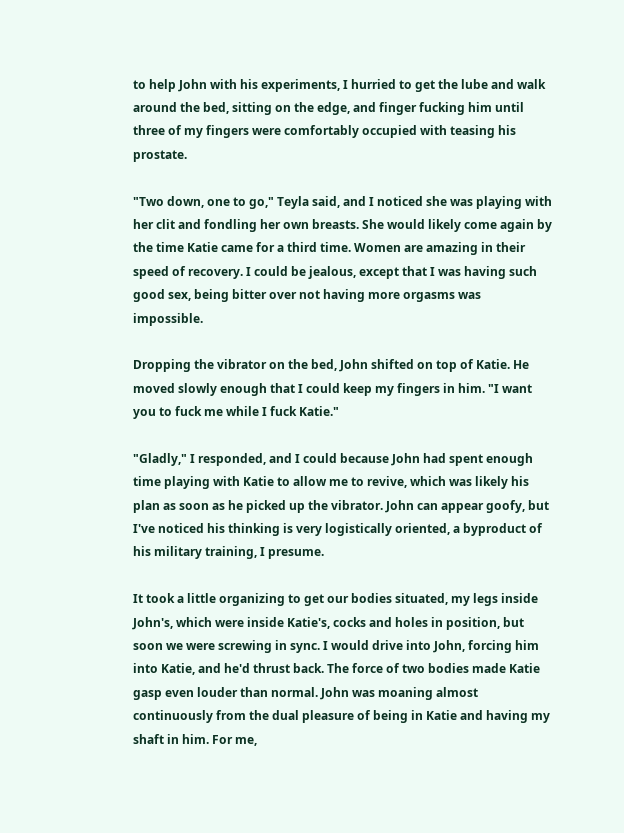to help John with his experiments, I hurried to get the lube and walk around the bed, sitting on the edge, and finger fucking him until three of my fingers were comfortably occupied with teasing his prostate.

"Two down, one to go," Teyla said, and I noticed she was playing with her clit and fondling her own breasts. She would likely come again by the time Katie came for a third time. Women are amazing in their speed of recovery. I could be jealous, except that I was having such good sex, being bitter over not having more orgasms was impossible.

Dropping the vibrator on the bed, John shifted on top of Katie. He moved slowly enough that I could keep my fingers in him. "I want you to fuck me while I fuck Katie."

"Gladly," I responded, and I could because John had spent enough time playing with Katie to allow me to revive, which was likely his plan as soon as he picked up the vibrator. John can appear goofy, but I've noticed his thinking is very logistically oriented, a byproduct of his military training, I presume.

It took a little organizing to get our bodies situated, my legs inside John's, which were inside Katie's, cocks and holes in position, but soon we were screwing in sync. I would drive into John, forcing him into Katie, and he'd thrust back. The force of two bodies made Katie gasp even louder than normal. John was moaning almost continuously from the dual pleasure of being in Katie and having my shaft in him. For me,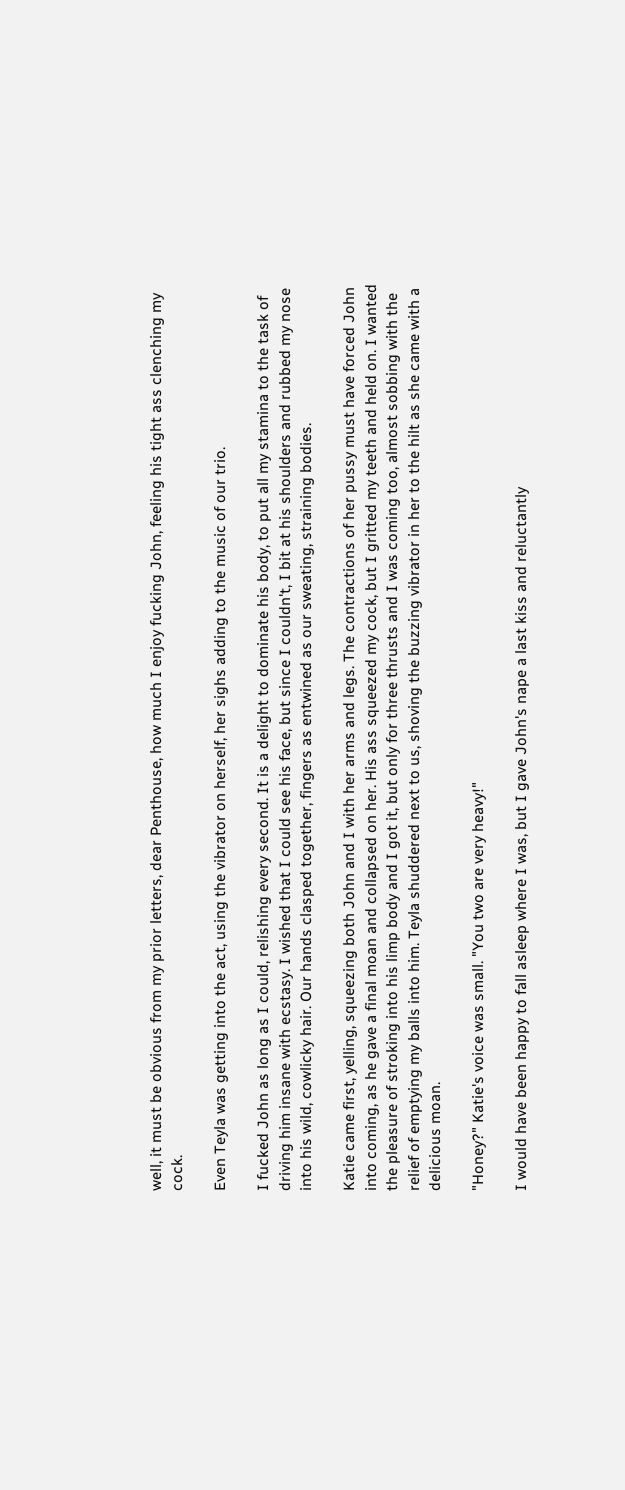well, it must be obvious from my prior letters, dear Penthouse, how much I enjoy fucking John, feeling his tight ass clenching my cock.

Even Teyla was getting into the act, using the vibrator on herself, her sighs adding to the music of our trio.

I fucked John as long as I could, relishing every second. It is a delight to dominate his body, to put all my stamina to the task of driving him insane with ecstasy. I wished that I could see his face, but since I couldn't, I bit at his shoulders and rubbed my nose into his wild, cowlicky hair. Our hands clasped together, fingers as entwined as our sweating, straining bodies.

Katie came first, yelling, squeezing both John and I with her arms and legs. The contractions of her pussy must have forced John into coming, as he gave a final moan and collapsed on her. His ass squeezed my cock, but I gritted my teeth and held on. I wanted the pleasure of stroking into his limp body and I got it, but only for three thrusts and I was coming too, almost sobbing with the relief of emptying my balls into him. Teyla shuddered next to us, shoving the buzzing vibrator in her to the hilt as she came with a delicious moan.

"Honey?" Katie's voice was small. "You two are very heavy!"

I would have been happy to fall asleep where I was, but I gave John's nape a last kiss and reluctantly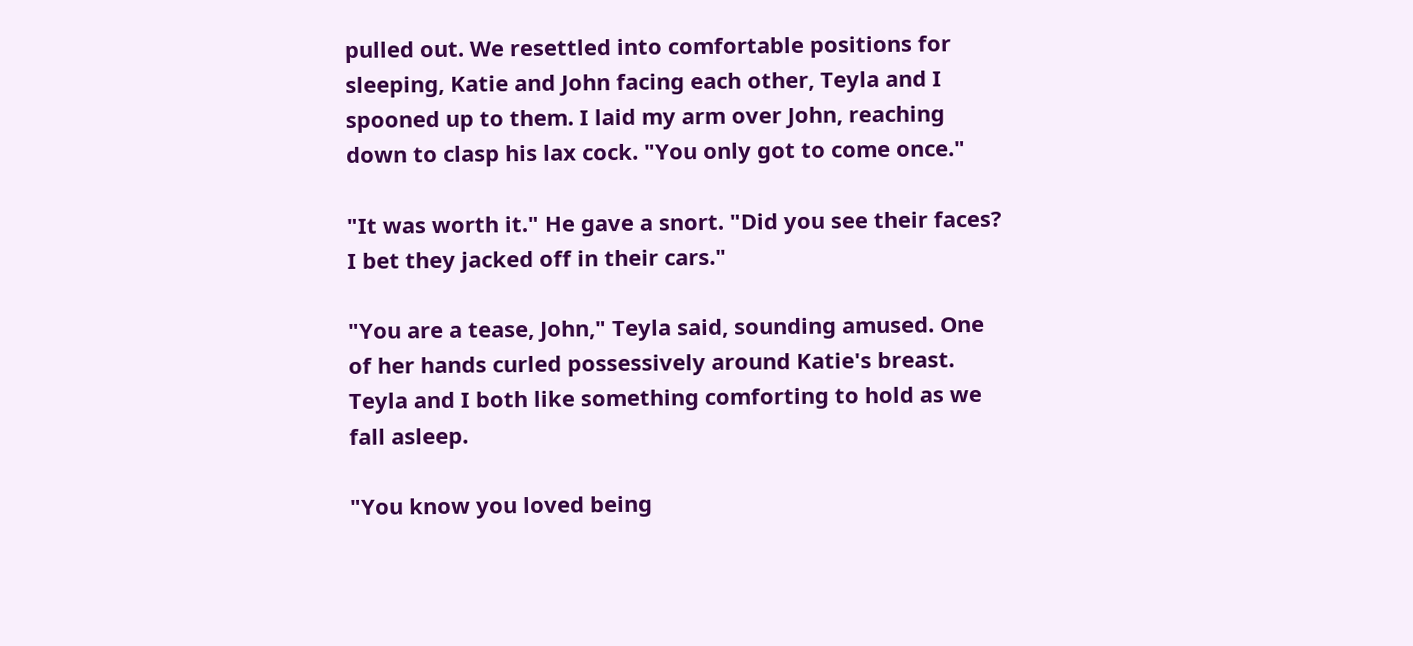pulled out. We resettled into comfortable positions for sleeping, Katie and John facing each other, Teyla and I spooned up to them. I laid my arm over John, reaching down to clasp his lax cock. "You only got to come once."

"It was worth it." He gave a snort. "Did you see their faces? I bet they jacked off in their cars."

"You are a tease, John," Teyla said, sounding amused. One of her hands curled possessively around Katie's breast. Teyla and I both like something comforting to hold as we fall asleep.

"You know you loved being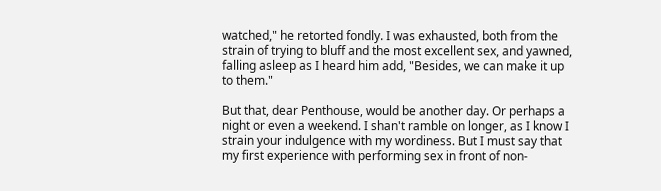watched," he retorted fondly. I was exhausted, both from the strain of trying to bluff and the most excellent sex, and yawned, falling asleep as I heard him add, "Besides, we can make it up to them."

But that, dear Penthouse, would be another day. Or perhaps a night or even a weekend. I shan't ramble on longer, as I know I strain your indulgence with my wordiness. But I must say that my first experience with performing sex in front of non-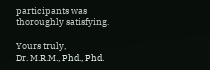participants was thoroughly satisfying.

Yours truly,
Dr. M.R.M., Phd., Phd.